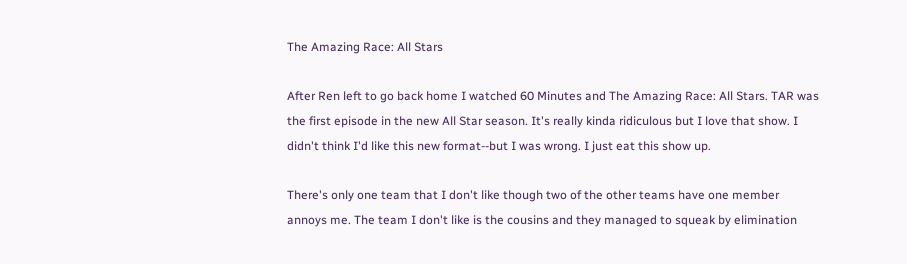The Amazing Race: All Stars

After Ren left to go back home I watched 60 Minutes and The Amazing Race: All Stars. TAR was the first episode in the new All Star season. It's really kinda ridiculous but I love that show. I didn't think I'd like this new format--but I was wrong. I just eat this show up.

There's only one team that I don't like though two of the other teams have one member annoys me. The team I don't like is the cousins and they managed to squeak by elimination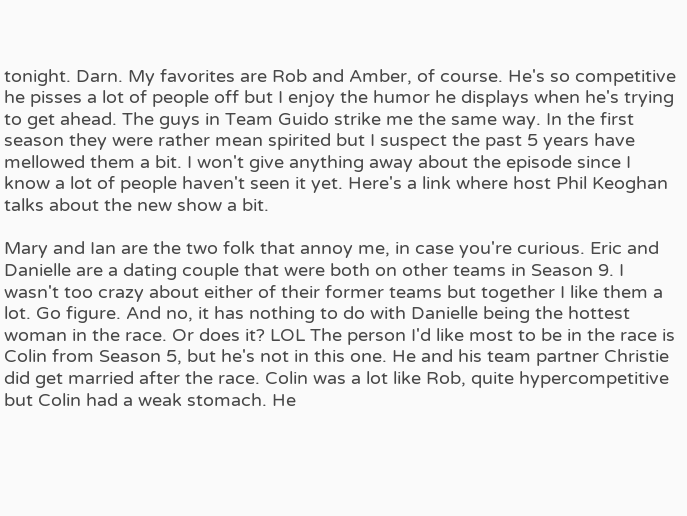tonight. Darn. My favorites are Rob and Amber, of course. He's so competitive he pisses a lot of people off but I enjoy the humor he displays when he's trying to get ahead. The guys in Team Guido strike me the same way. In the first season they were rather mean spirited but I suspect the past 5 years have mellowed them a bit. I won't give anything away about the episode since I know a lot of people haven't seen it yet. Here's a link where host Phil Keoghan talks about the new show a bit.

Mary and Ian are the two folk that annoy me, in case you're curious. Eric and Danielle are a dating couple that were both on other teams in Season 9. I wasn't too crazy about either of their former teams but together I like them a lot. Go figure. And no, it has nothing to do with Danielle being the hottest woman in the race. Or does it? LOL The person I'd like most to be in the race is Colin from Season 5, but he's not in this one. He and his team partner Christie did get married after the race. Colin was a lot like Rob, quite hypercompetitive but Colin had a weak stomach. He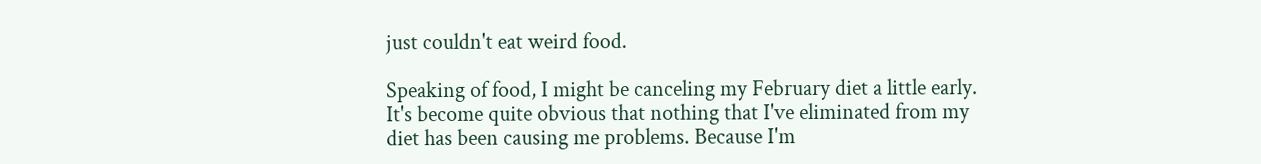just couldn't eat weird food.

Speaking of food, I might be canceling my February diet a little early. It's become quite obvious that nothing that I've eliminated from my diet has been causing me problems. Because I'm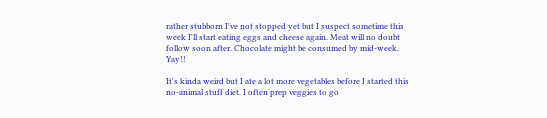rather stubborn I've not stopped yet but I suspect sometime this week I'll start eating eggs and cheese again. Meat will no doubt follow soon after. Chocolate might be consumed by mid-week. Yay!!

It's kinda weird but I ate a lot more vegetables before I started this no-animal stuff diet. I often prep veggies to go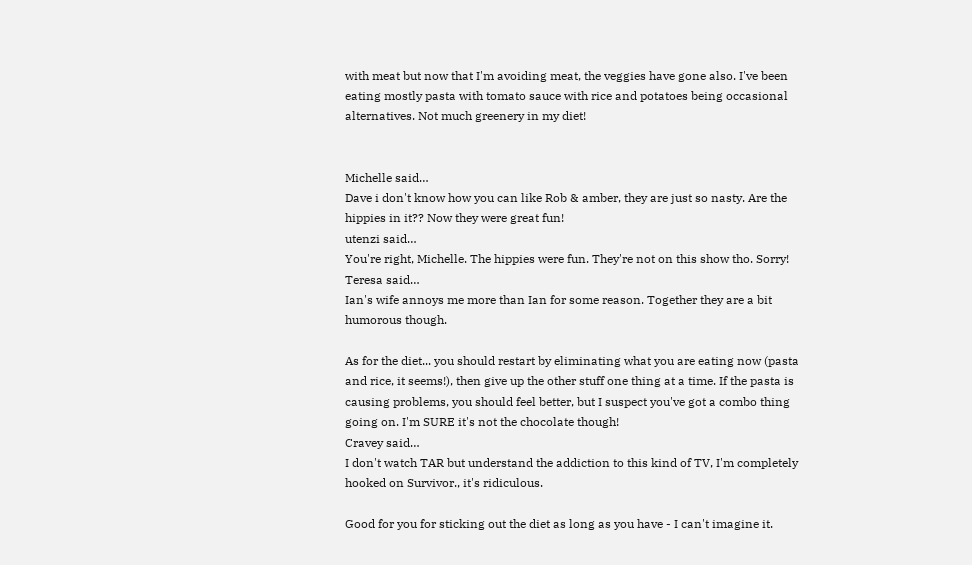with meat but now that I'm avoiding meat, the veggies have gone also. I've been eating mostly pasta with tomato sauce with rice and potatoes being occasional alternatives. Not much greenery in my diet!


Michelle said…
Dave i don't know how you can like Rob & amber, they are just so nasty. Are the hippies in it?? Now they were great fun!
utenzi said…
You're right, Michelle. The hippies were fun. They're not on this show tho. Sorry!
Teresa said…
Ian's wife annoys me more than Ian for some reason. Together they are a bit humorous though.

As for the diet... you should restart by eliminating what you are eating now (pasta and rice, it seems!), then give up the other stuff one thing at a time. If the pasta is causing problems, you should feel better, but I suspect you've got a combo thing going on. I'm SURE it's not the chocolate though!
Cravey said…
I don't watch TAR but understand the addiction to this kind of TV, I'm completely hooked on Survivor., it's ridiculous.

Good for you for sticking out the diet as long as you have - I can't imagine it.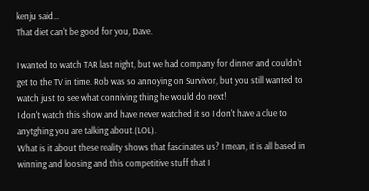kenju said…
That diet can't be good for you, Dave.

I wanted to watch TAR last night, but we had company for dinner and couldn't get to the TV in time. Rob was so annoying on Survivor, but you still wanted to watch just to see what conniving thing he would do next!
I don't watch this show and have never watched it so I don't have a clue to anytghing you are talking about.(LOL).
What is it about these reality shows that fascinates us? I mean, it is all based in winning and loosing and this competitive stuff that I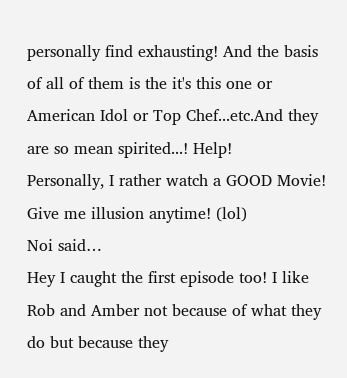personally find exhausting! And the basis of all of them is the it's this one or American Idol or Top Chef...etc.And they are so mean spirited...! Help!
Personally, I rather watch a GOOD Movie! Give me illusion anytime! (lol)
Noi said…
Hey I caught the first episode too! I like Rob and Amber not because of what they do but because they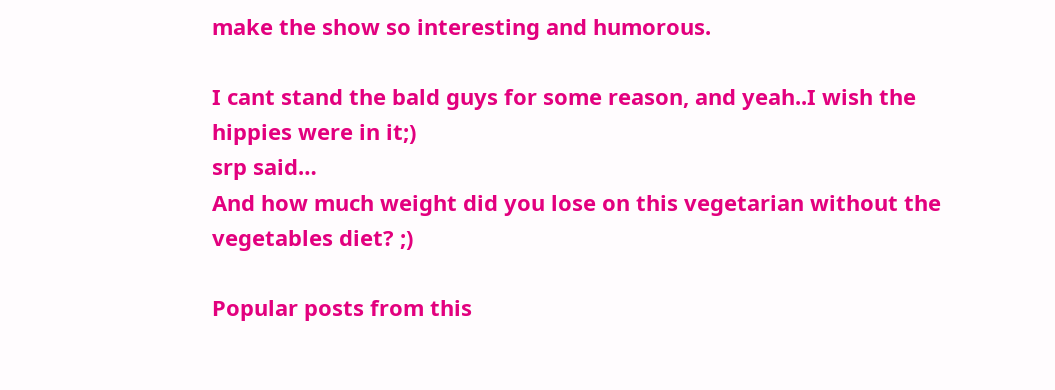make the show so interesting and humorous.

I cant stand the bald guys for some reason, and yeah..I wish the hippies were in it;)
srp said…
And how much weight did you lose on this vegetarian without the vegetables diet? ;)

Popular posts from this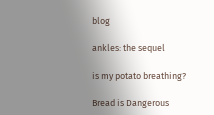blog

ankles: the sequel

is my potato breathing?

Bread is Dangerous